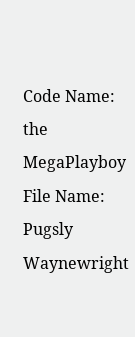Code Name: the MegaPlayboy
File Name: Pugsly Waynewright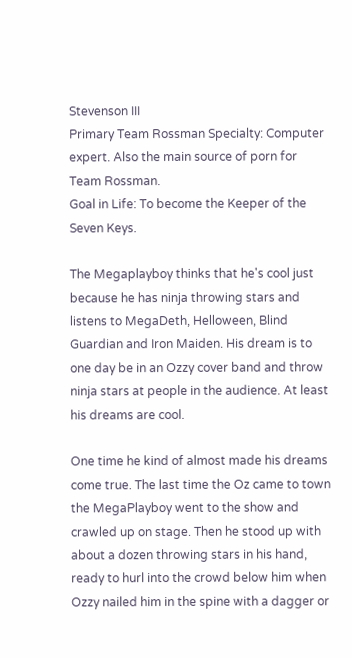Stevenson III
Primary Team Rossman Specialty: Computer expert. Also the main source of porn for Team Rossman.
Goal in Life: To become the Keeper of the Seven Keys.

The Megaplayboy thinks that he's cool just because he has ninja throwing stars and listens to MegaDeth, Helloween, Blind Guardian and Iron Maiden. His dream is to one day be in an Ozzy cover band and throw ninja stars at people in the audience. At least his dreams are cool.

One time he kind of almost made his dreams come true. The last time the Oz came to town the MegaPlayboy went to the show and crawled up on stage. Then he stood up with about a dozen throwing stars in his hand, ready to hurl into the crowd below him when Ozzy nailed him in the spine with a dagger or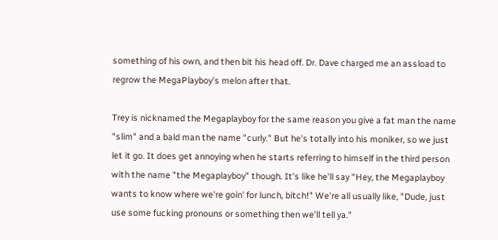something of his own, and then bit his head off. Dr. Dave charged me an assload to regrow the MegaPlayboy's melon after that.

Trey is nicknamed the Megaplayboy for the same reason you give a fat man the name "slim" and a bald man the name "curly." But he's totally into his moniker, so we just let it go. It does get annoying when he starts referring to himself in the third person with the name "the Megaplayboy" though. It's like he'll say "Hey, the Megaplayboy wants to know where we're goin' for lunch, bitch!" We're all usually like, "Dude, just use some fucking pronouns or something then we'll tell ya."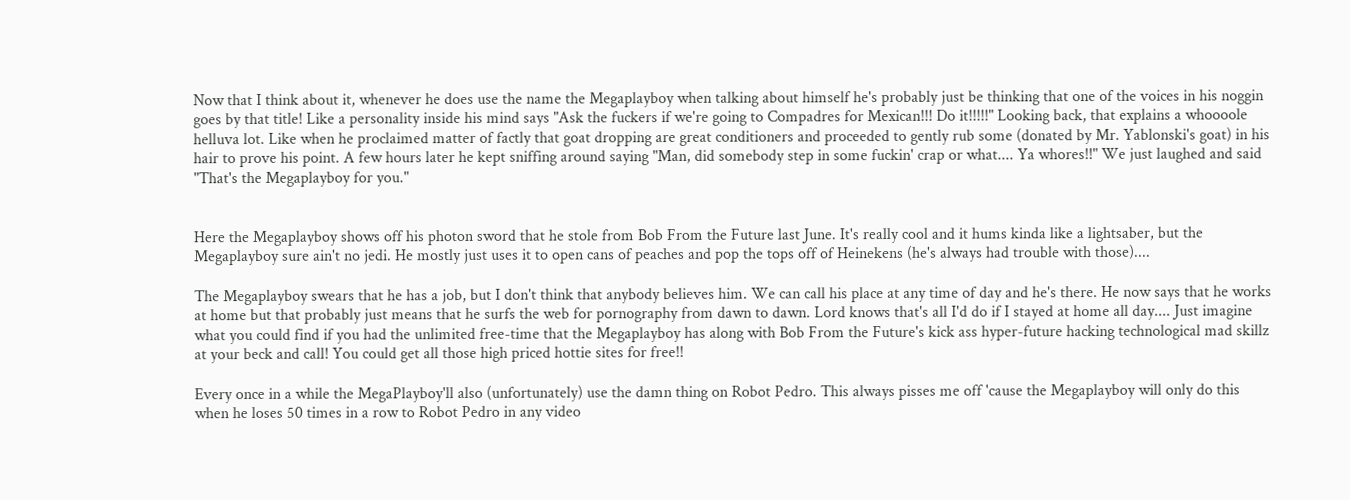Now that I think about it, whenever he does use the name the Megaplayboy when talking about himself he's probably just be thinking that one of the voices in his noggin goes by that title! Like a personality inside his mind says "Ask the fuckers if we're going to Compadres for Mexican!!! Do it!!!!!" Looking back, that explains a whoooole helluva lot. Like when he proclaimed matter of factly that goat dropping are great conditioners and proceeded to gently rub some (donated by Mr. Yablonski's goat) in his hair to prove his point. A few hours later he kept sniffing around saying "Man, did somebody step in some fuckin' crap or what.... Ya whores!!" We just laughed and said "That's the Megaplayboy for you."


Here the Megaplayboy shows off his photon sword that he stole from Bob From the Future last June. It's really cool and it hums kinda like a lightsaber, but the Megaplayboy sure ain't no jedi. He mostly just uses it to open cans of peaches and pop the tops off of Heinekens (he's always had trouble with those)....

The Megaplayboy swears that he has a job, but I don't think that anybody believes him. We can call his place at any time of day and he's there. He now says that he works at home but that probably just means that he surfs the web for pornography from dawn to dawn. Lord knows that's all I'd do if I stayed at home all day.... Just imagine what you could find if you had the unlimited free-time that the Megaplayboy has along with Bob From the Future's kick ass hyper-future hacking technological mad skillz at your beck and call! You could get all those high priced hottie sites for free!!

Every once in a while the MegaPlayboy'll also (unfortunately) use the damn thing on Robot Pedro. This always pisses me off 'cause the Megaplayboy will only do this when he loses 50 times in a row to Robot Pedro in any video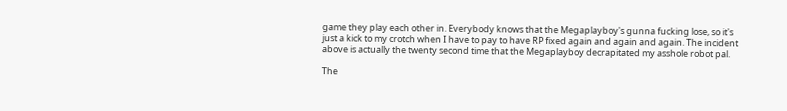game they play each other in. Everybody knows that the Megaplayboy's gunna fucking lose, so it's just a kick to my crotch when I have to pay to have RP fixed again and again and again. The incident above is actually the twenty second time that the Megaplayboy decrapitated my asshole robot pal.

The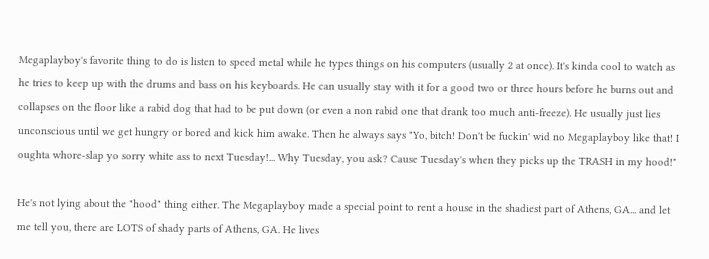Megaplayboy's favorite thing to do is listen to speed metal while he types things on his computers (usually 2 at once). It's kinda cool to watch as he tries to keep up with the drums and bass on his keyboards. He can usually stay with it for a good two or three hours before he burns out and collapses on the floor like a rabid dog that had to be put down (or even a non rabid one that drank too much anti-freeze). He usually just lies unconscious until we get hungry or bored and kick him awake. Then he always says "Yo, bitch! Don't be fuckin' wid no Megaplayboy like that! I oughta whore-slap yo sorry white ass to next Tuesday!... Why Tuesday, you ask? Cause Tuesday's when they picks up the TRASH in my hood!"

He's not lying about the "hood" thing either. The Megaplayboy made a special point to rent a house in the shadiest part of Athens, GA... and let me tell you, there are LOTS of shady parts of Athens, GA. He lives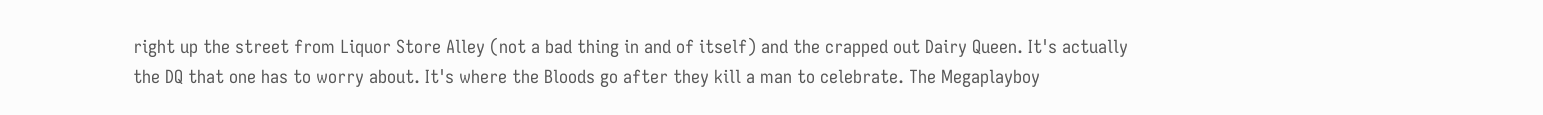right up the street from Liquor Store Alley (not a bad thing in and of itself) and the crapped out Dairy Queen. It's actually the DQ that one has to worry about. It's where the Bloods go after they kill a man to celebrate. The Megaplayboy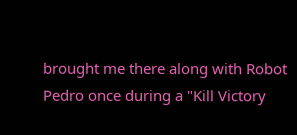brought me there along with Robot Pedro once during a "Kill Victory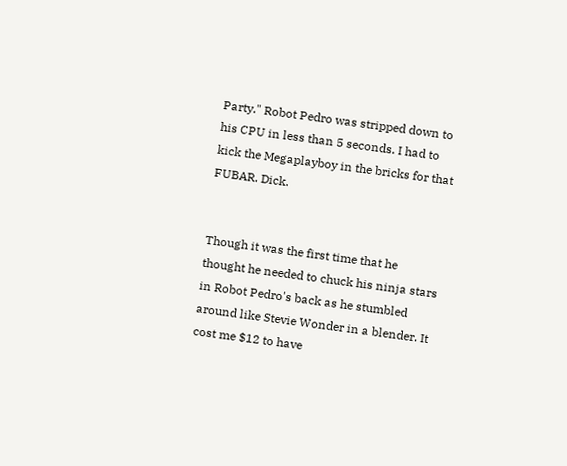Party." Robot Pedro was stripped down to his CPU in less than 5 seconds. I had to kick the Megaplayboy in the bricks for that FUBAR. Dick.


Though it was the first time that he thought he needed to chuck his ninja stars in Robot Pedro's back as he stumbled around like Stevie Wonder in a blender. It cost me $12 to have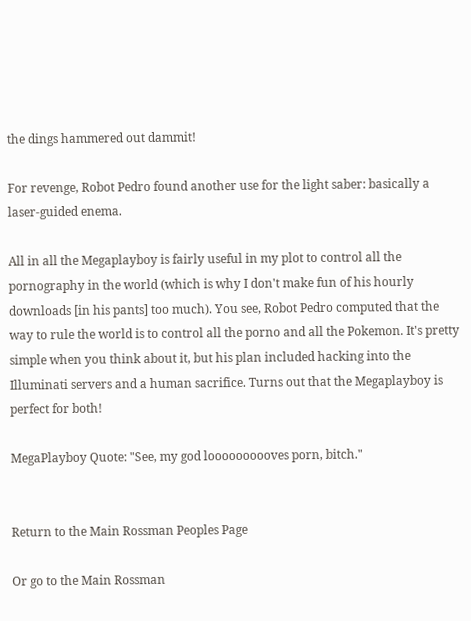the dings hammered out dammit!

For revenge, Robot Pedro found another use for the light saber: basically a laser-guided enema.

All in all the Megaplayboy is fairly useful in my plot to control all the pornography in the world (which is why I don't make fun of his hourly downloads [in his pants] too much). You see, Robot Pedro computed that the way to rule the world is to control all the porno and all the Pokemon. It's pretty simple when you think about it, but his plan included hacking into the Illuminati servers and a human sacrifice. Turns out that the Megaplayboy is perfect for both!

MegaPlayboy Quote: "See, my god loooooooooves porn, bitch."


Return to the Main Rossman Peoples Page

Or go to the Main Rossman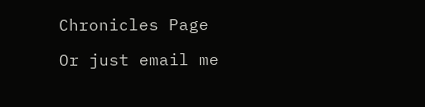Chronicles Page

Or just email me